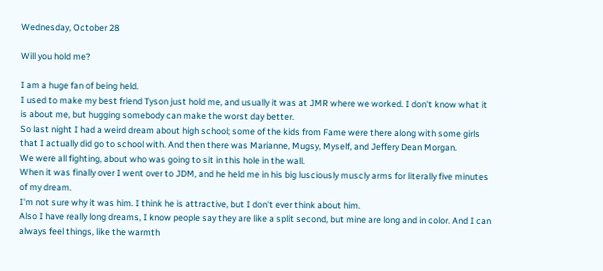Wednesday, October 28

Will you hold me?

I am a huge fan of being held.
I used to make my best friend Tyson just hold me, and usually it was at JMR where we worked. I don't know what it is about me, but hugging somebody can make the worst day better.
So last night I had a weird dream about high school; some of the kids from Fame were there along with some girls that I actually did go to school with. And then there was Marianne, Mugsy, Myself, and Jeffery Dean Morgan.
We were all fighting, about who was going to sit in this hole in the wall.
When it was finally over I went over to JDM, and he held me in his big lusciously muscly arms for literally five minutes of my dream.
I'm not sure why it was him. I think he is attractive, but I don't ever think about him.
Also I have really long dreams, I know people say they are like a split second, but mine are long and in color. And I can always feel things, like the warmth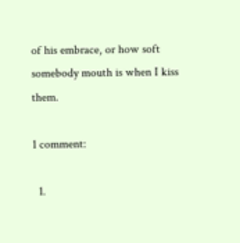of his embrace, or how soft somebody mouth is when I kiss them.

1 comment:

  1.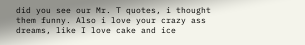did you see our Mr. T quotes, i thought them funny. Also i love your crazy ass dreams, like I love cake and ice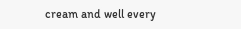cream and well every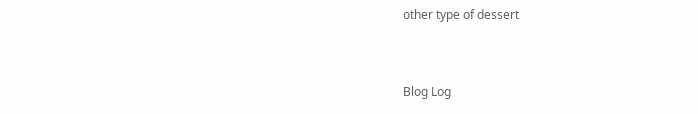other type of dessert


Blog Log